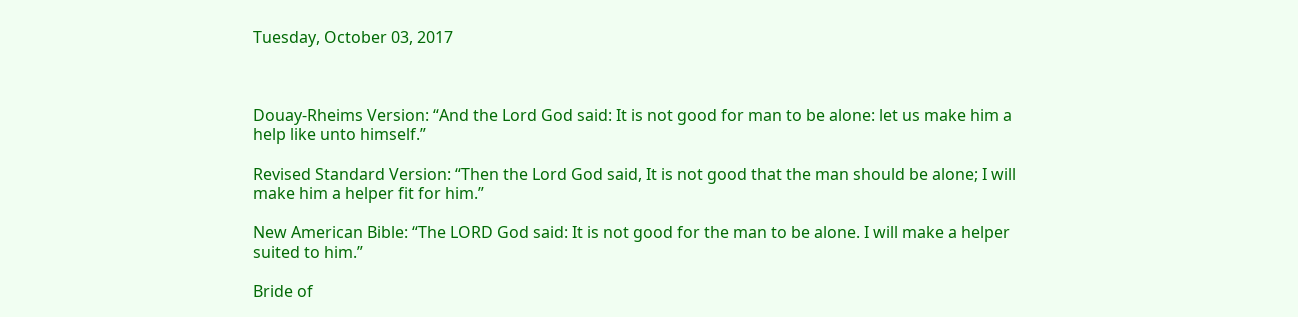Tuesday, October 03, 2017



Douay-Rheims Version: “And the Lord God said: It is not good for man to be alone: let us make him a help like unto himself.”

Revised Standard Version: “Then the Lord God said, It is not good that the man should be alone; I will make him a helper fit for him.”

New American Bible: “The LORD God said: It is not good for the man to be alone. I will make a helper suited to him.”

Bride of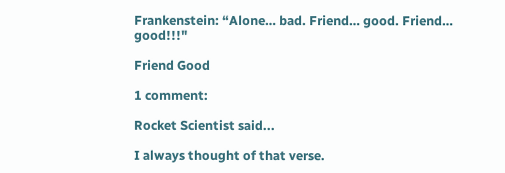Frankenstein: “Alone… bad. Friend… good. Friend… good!!!"

Friend Good

1 comment:

Rocket Scientist said...

I always thought of that verse.